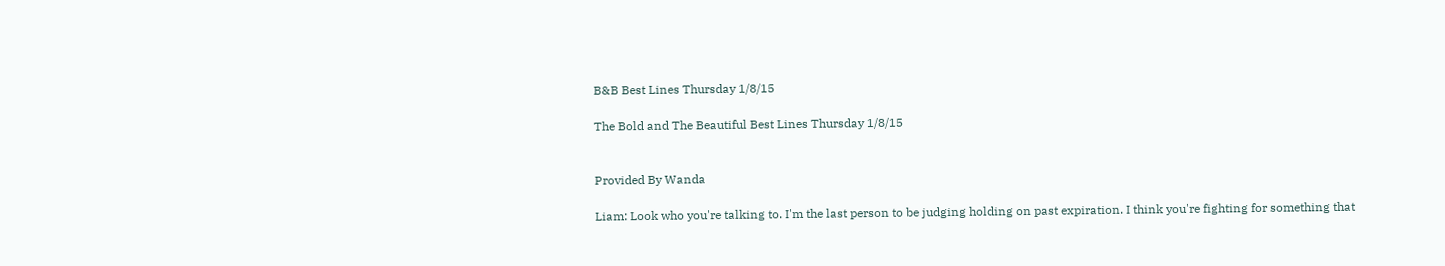B&B Best Lines Thursday 1/8/15

The Bold and The Beautiful Best Lines Thursday 1/8/15


Provided By Wanda

Liam: Look who you're talking to. I'm the last person to be judging holding on past expiration. I think you're fighting for something that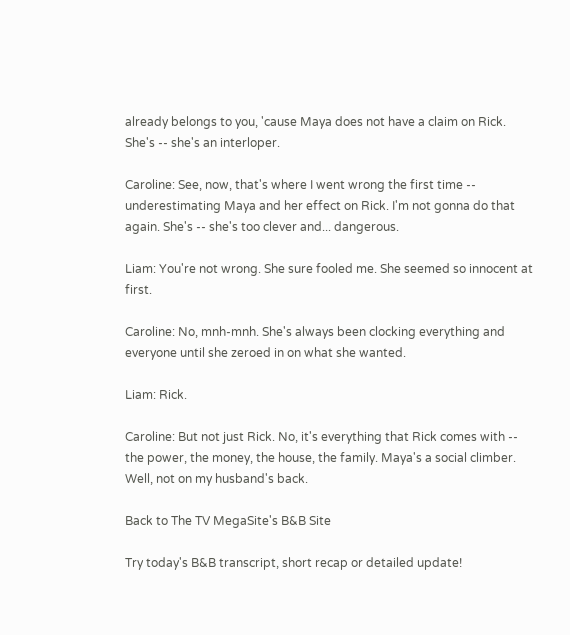already belongs to you, 'cause Maya does not have a claim on Rick. She's -- she's an interloper.

Caroline: See, now, that's where I went wrong the first time -- underestimating Maya and her effect on Rick. I'm not gonna do that again. She's -- she's too clever and... dangerous.

Liam: You're not wrong. She sure fooled me. She seemed so innocent at first.

Caroline: No, mnh-mnh. She's always been clocking everything and everyone until she zeroed in on what she wanted.

Liam: Rick.

Caroline: But not just Rick. No, it's everything that Rick comes with -- the power, the money, the house, the family. Maya's a social climber. Well, not on my husband's back.

Back to The TV MegaSite's B&B Site

Try today's B&B transcript, short recap or detailed update!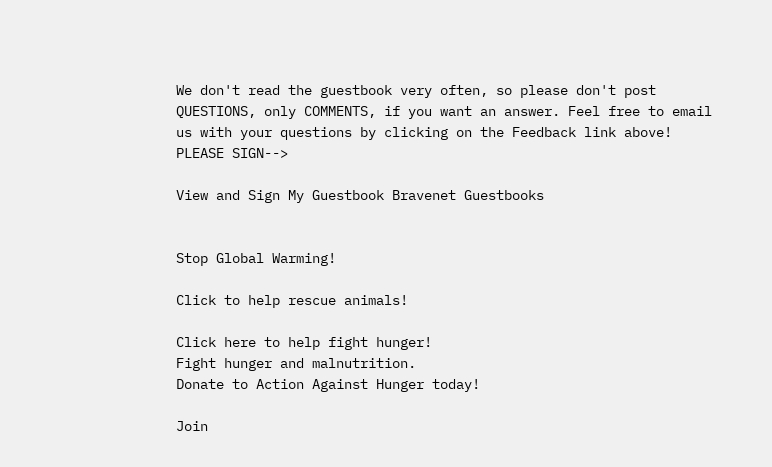We don't read the guestbook very often, so please don't post QUESTIONS, only COMMENTS, if you want an answer. Feel free to email us with your questions by clicking on the Feedback link above! PLEASE SIGN-->

View and Sign My Guestbook Bravenet Guestbooks


Stop Global Warming!

Click to help rescue animals!

Click here to help fight hunger!
Fight hunger and malnutrition.
Donate to Action Against Hunger today!

Join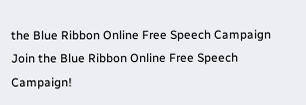the Blue Ribbon Online Free Speech Campaign
Join the Blue Ribbon Online Free Speech Campaign!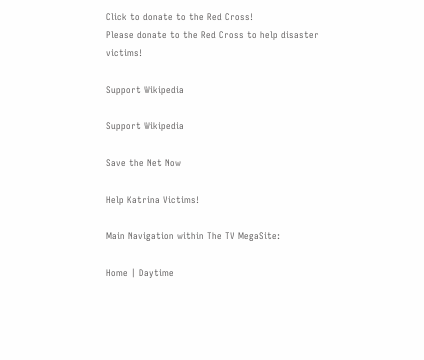Click to donate to the Red Cross!
Please donate to the Red Cross to help disaster victims!

Support Wikipedia

Support Wikipedia

Save the Net Now

Help Katrina Victims!

Main Navigation within The TV MegaSite:

Home | Daytime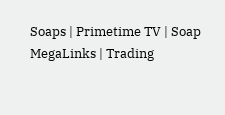Soaps | Primetime TV | Soap MegaLinks | Trading